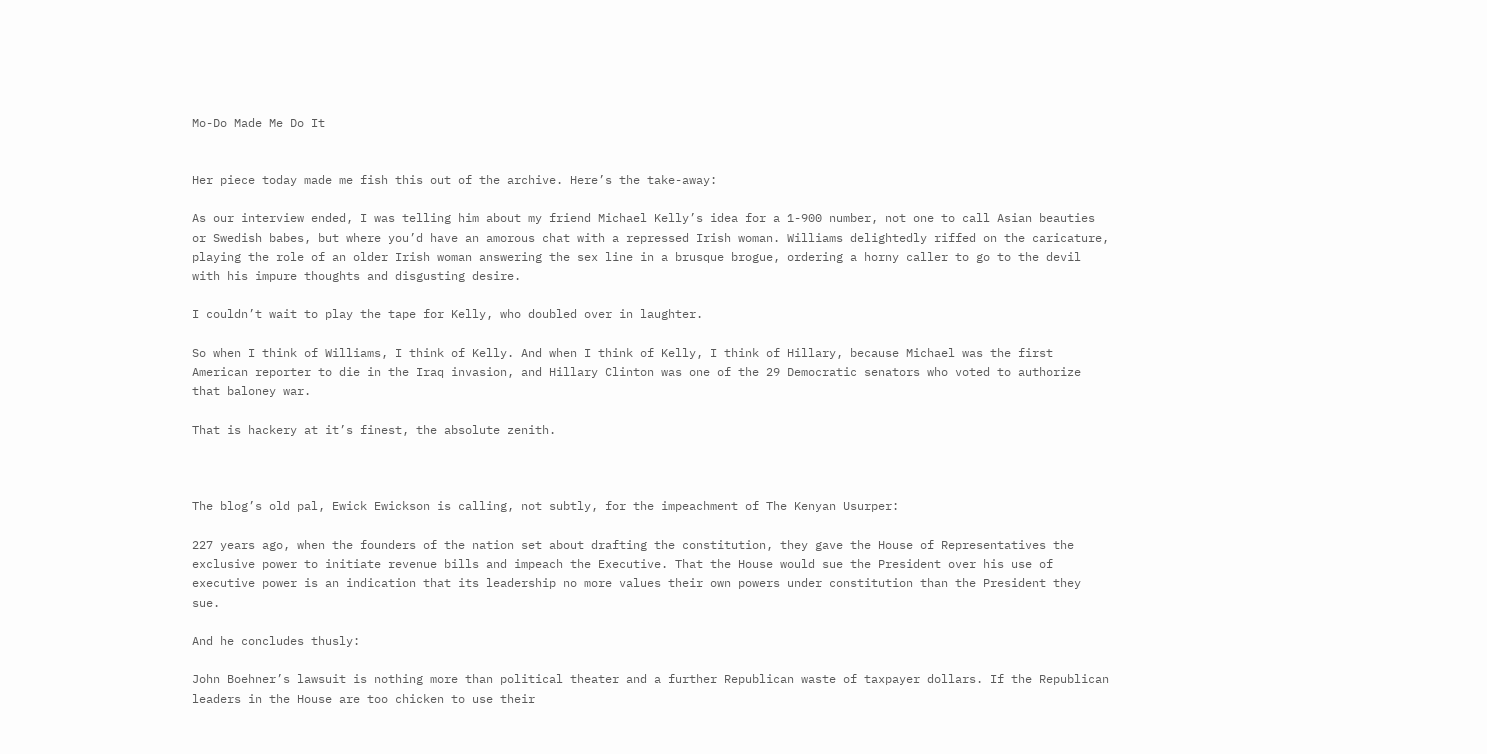Mo-Do Made Me Do It


Her piece today made me fish this out of the archive. Here’s the take-away:

As our interview ended, I was telling him about my friend Michael Kelly’s idea for a 1-900 number, not one to call Asian beauties or Swedish babes, but where you’d have an amorous chat with a repressed Irish woman. Williams delightedly riffed on the caricature, playing the role of an older Irish woman answering the sex line in a brusque brogue, ordering a horny caller to go to the devil with his impure thoughts and disgusting desire.

I couldn’t wait to play the tape for Kelly, who doubled over in laughter.

So when I think of Williams, I think of Kelly. And when I think of Kelly, I think of Hillary, because Michael was the first American reporter to die in the Iraq invasion, and Hillary Clinton was one of the 29 Democratic senators who voted to authorize that baloney war.

That is hackery at it’s finest, the absolute zenith.



The blog’s old pal, Ewick Ewickson is calling, not subtly, for the impeachment of The Kenyan Usurper:

227 years ago, when the founders of the nation set about drafting the constitution, they gave the House of Representatives the exclusive power to initiate revenue bills and impeach the Executive. That the House would sue the President over his use of executive power is an indication that its leadership no more values their own powers under constitution than the President they sue.

And he concludes thusly:

John Boehner’s lawsuit is nothing more than political theater and a further Republican waste of taxpayer dollars. If the Republican leaders in the House are too chicken to use their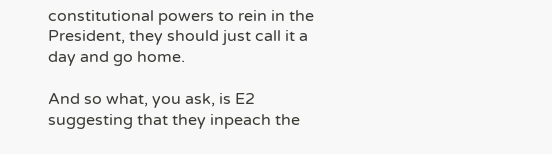constitutional powers to rein in the President, they should just call it a day and go home.

And so what, you ask, is E2 suggesting that they inpeach the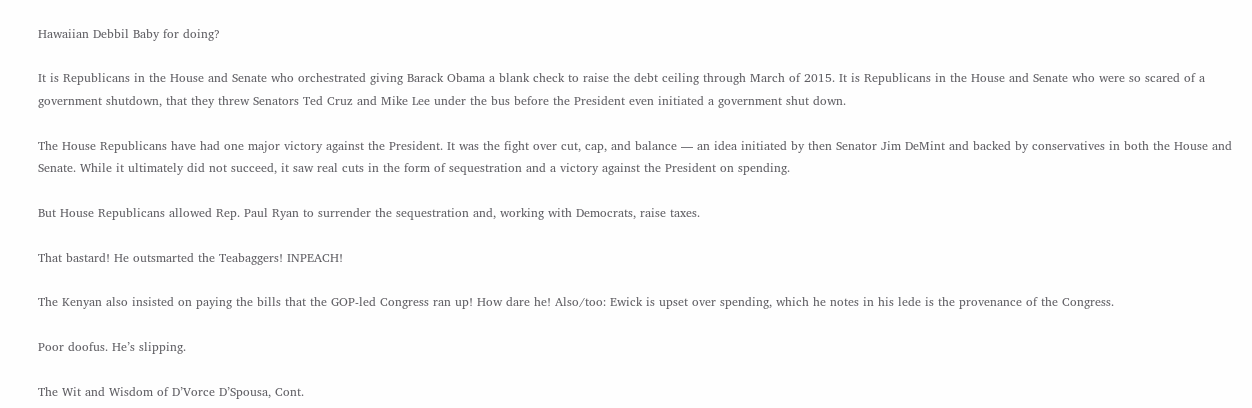Hawaiian Debbil Baby for doing?

It is Republicans in the House and Senate who orchestrated giving Barack Obama a blank check to raise the debt ceiling through March of 2015. It is Republicans in the House and Senate who were so scared of a government shutdown, that they threw Senators Ted Cruz and Mike Lee under the bus before the President even initiated a government shut down.

The House Republicans have had one major victory against the President. It was the fight over cut, cap, and balance — an idea initiated by then Senator Jim DeMint and backed by conservatives in both the House and Senate. While it ultimately did not succeed, it saw real cuts in the form of sequestration and a victory against the President on spending.

But House Republicans allowed Rep. Paul Ryan to surrender the sequestration and, working with Democrats, raise taxes.

That bastard! He outsmarted the Teabaggers! INPEACH!

The Kenyan also insisted on paying the bills that the GOP-led Congress ran up! How dare he! Also/too: Ewick is upset over spending, which he notes in his lede is the provenance of the Congress.

Poor doofus. He’s slipping.

The Wit and Wisdom of D’Vorce D’Spousa, Cont.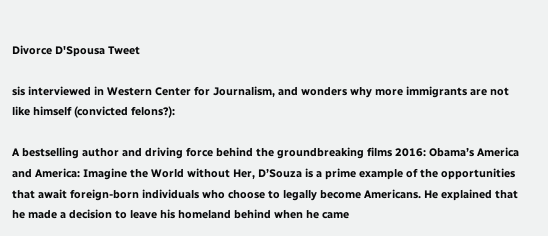Divorce D'Spousa Tweet

sis interviewed in Western Center for Journalism, and wonders why more immigrants are not like himself (convicted felons?):

A bestselling author and driving force behind the groundbreaking films 2016: Obama’s America and America: Imagine the World without Her, D’Souza is a prime example of the opportunities that await foreign-born individuals who choose to legally become Americans. He explained that he made a decision to leave his homeland behind when he came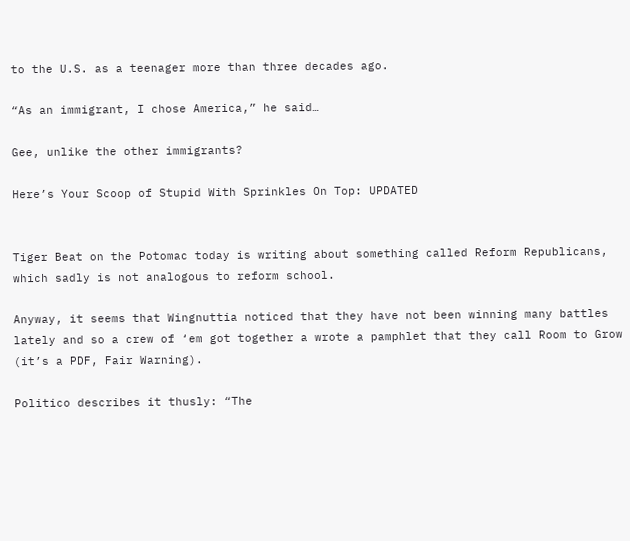to the U.S. as a teenager more than three decades ago.

“As an immigrant, I chose America,” he said…

Gee, unlike the other immigrants?

Here’s Your Scoop of Stupid With Sprinkles On Top: UPDATED


Tiger Beat on the Potomac today is writing about something called Reform Republicans, which sadly is not analogous to reform school.

Anyway, it seems that Wingnuttia noticed that they have not been winning many battles lately and so a crew of ‘em got together a wrote a pamphlet that they call Room to Grow (it’s a PDF, Fair Warning).

Politico describes it thusly: “The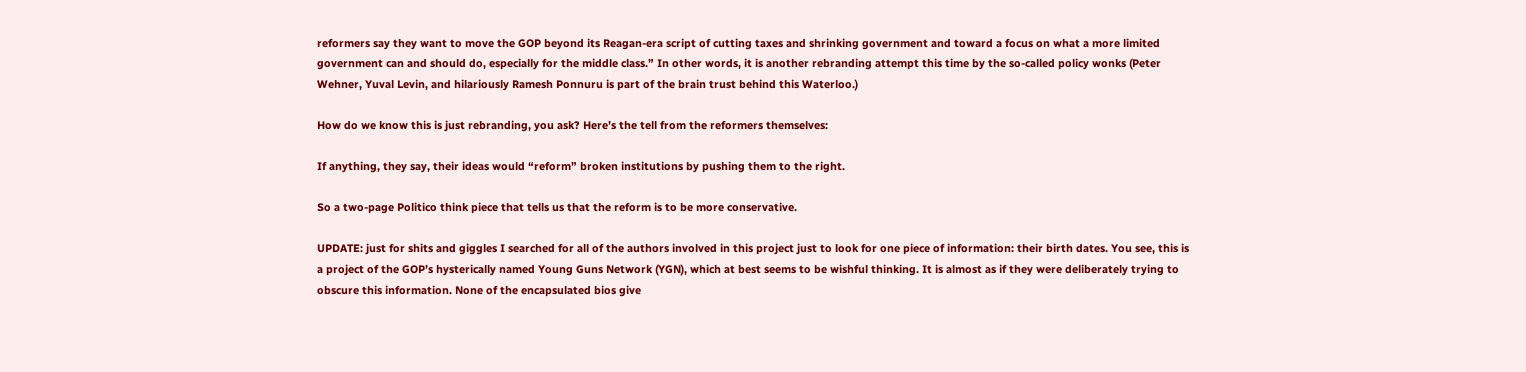reformers say they want to move the GOP beyond its Reagan-era script of cutting taxes and shrinking government and toward a focus on what a more limited government can and should do, especially for the middle class.” In other words, it is another rebranding attempt this time by the so-called policy wonks (Peter Wehner, Yuval Levin, and hilariously Ramesh Ponnuru is part of the brain trust behind this Waterloo.)

How do we know this is just rebranding, you ask? Here’s the tell from the reformers themselves:

If anything, they say, their ideas would “reform” broken institutions by pushing them to the right.

So a two-page Politico think piece that tells us that the reform is to be more conservative.

UPDATE: just for shits and giggles I searched for all of the authors involved in this project just to look for one piece of information: their birth dates. You see, this is a project of the GOP’s hysterically named Young Guns Network (YGN), which at best seems to be wishful thinking. It is almost as if they were deliberately trying to obscure this information. None of the encapsulated bios give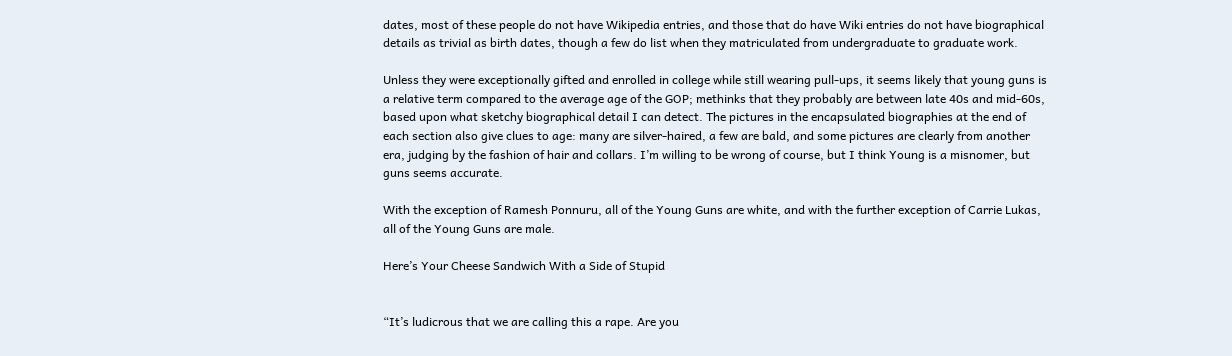dates, most of these people do not have Wikipedia entries, and those that do have Wiki entries do not have biographical details as trivial as birth dates, though a few do list when they matriculated from undergraduate to graduate work.

Unless they were exceptionally gifted and enrolled in college while still wearing pull-ups, it seems likely that young guns is a relative term compared to the average age of the GOP; methinks that they probably are between late 40s and mid-60s, based upon what sketchy biographical detail I can detect. The pictures in the encapsulated biographies at the end of each section also give clues to age: many are silver-haired, a few are bald, and some pictures are clearly from another era, judging by the fashion of hair and collars. I’m willing to be wrong of course, but I think Young is a misnomer, but guns seems accurate.

With the exception of Ramesh Ponnuru, all of the Young Guns are white, and with the further exception of Carrie Lukas, all of the Young Guns are male.

Here’s Your Cheese Sandwich With a Side of Stupid


“It’s ludicrous that we are calling this a rape. Are you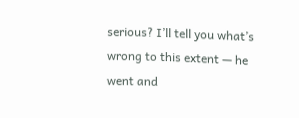serious? I’ll tell you what’s wrong to this extent — he went and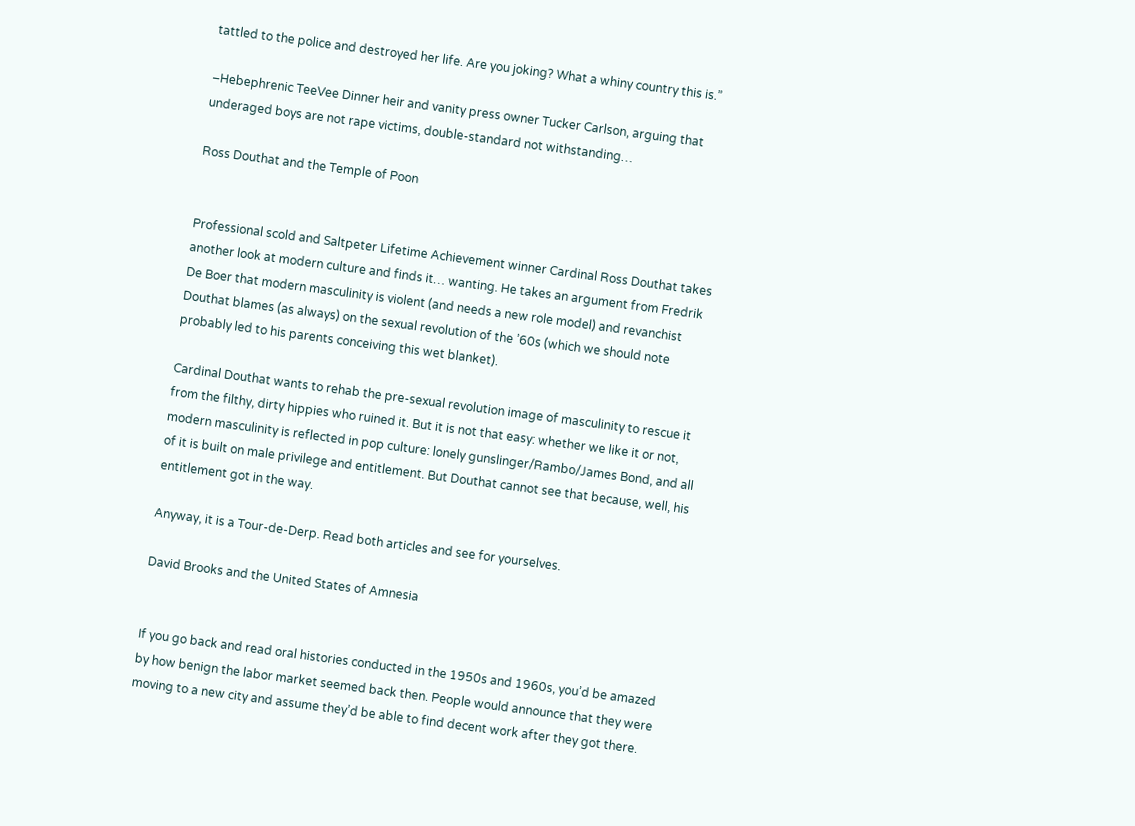tattled to the police and destroyed her life. Are you joking? What a whiny country this is.”

–Hebephrenic TeeVee Dinner heir and vanity press owner Tucker Carlson, arguing that underaged boys are not rape victims, double-standard not withstanding…

Ross Douthat and the Temple of Poon


Professional scold and Saltpeter Lifetime Achievement winner Cardinal Ross Douthat takes another look at modern culture and finds it… wanting. He takes an argument from Fredrik De Boer that modern masculinity is violent (and needs a new role model) and revanchist Douthat blames (as always) on the sexual revolution of the ’60s (which we should note probably led to his parents conceiving this wet blanket).

Cardinal Douthat wants to rehab the pre-sexual revolution image of masculinity to rescue it from the filthy, dirty hippies who ruined it. But it is not that easy: whether we like it or not, modern masculinity is reflected in pop culture: lonely gunslinger/Rambo/James Bond, and all of it is built on male privilege and entitlement. But Douthat cannot see that because, well, his entitlement got in the way.

Anyway, it is a Tour-de-Derp. Read both articles and see for yourselves.

David Brooks and the United States of Amnesia


If you go back and read oral histories conducted in the 1950s and 1960s, you’d be amazed by how benign the labor market seemed back then. People would announce that they were moving to a new city and assume they’d be able to find decent work after they got there.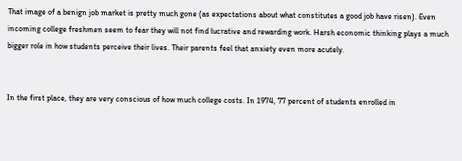That image of a benign job market is pretty much gone (as expectations about what constitutes a good job have risen). Even incoming college freshmen seem to fear they will not find lucrative and rewarding work. Harsh economic thinking plays a much bigger role in how students perceive their lives. Their parents feel that anxiety even more acutely.


In the first place, they are very conscious of how much college costs. In 1974, 77 percent of students enrolled in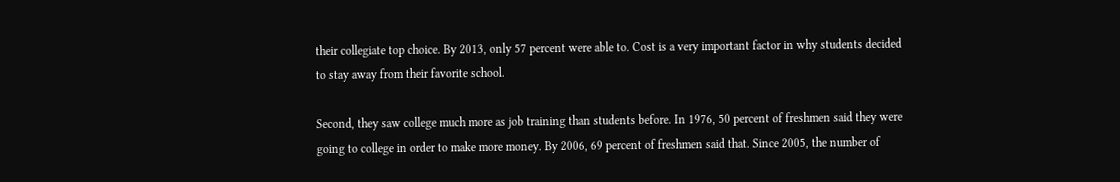their collegiate top choice. By 2013, only 57 percent were able to. Cost is a very important factor in why students decided to stay away from their favorite school.

Second, they saw college much more as job training than students before. In 1976, 50 percent of freshmen said they were going to college in order to make more money. By 2006, 69 percent of freshmen said that. Since 2005, the number of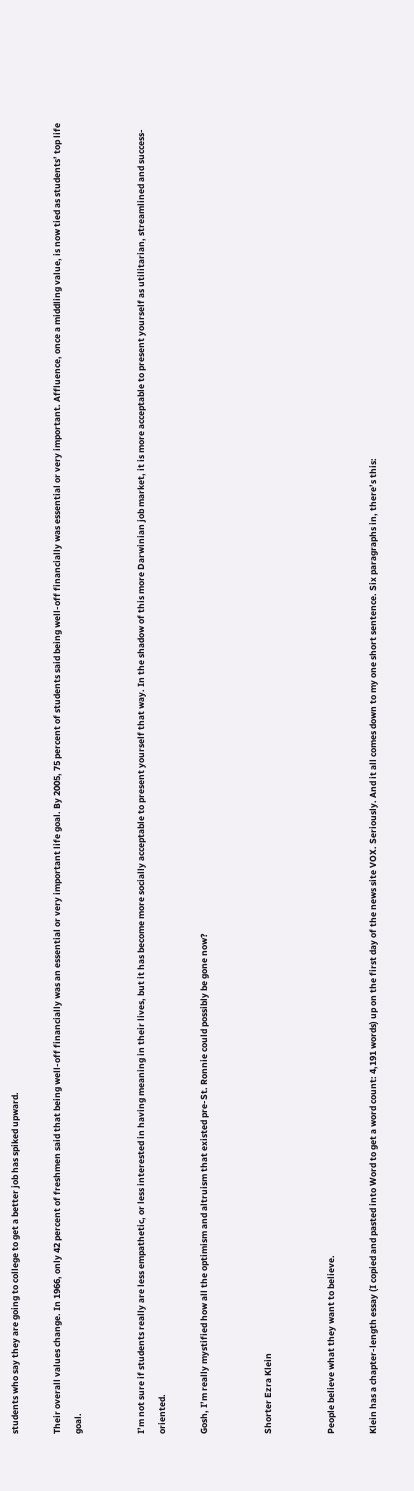students who say they are going to college to get a better job has spiked upward.

Their overall values change. In 1966, only 42 percent of freshmen said that being well-off financially was an essential or very important life goal. By 2005, 75 percent of students said being well-off financially was essential or very important. Affluence, once a middling value, is now tied as students’ top life goal.


I’m not sure if students really are less empathetic, or less interested in having meaning in their lives, but it has become more socially acceptable to present yourself that way. In the shadow of this more Darwinian job market, it is more acceptable to present yourself as utilitarian, streamlined and success-oriented.

Gosh, I’m really mystified how all the optimism and altruism that existed pre-St. Ronnie could possibly be gone now?


Shorter Ezra Klein


People believe what they want to believe.

Klein has a chapter-length essay (I copied and pasted into Word to get a word count: 4,191 words) up on the first day of the news site VOX. Seriously. And it all comes down to my one short sentence. Six paragraphs in, there’s this: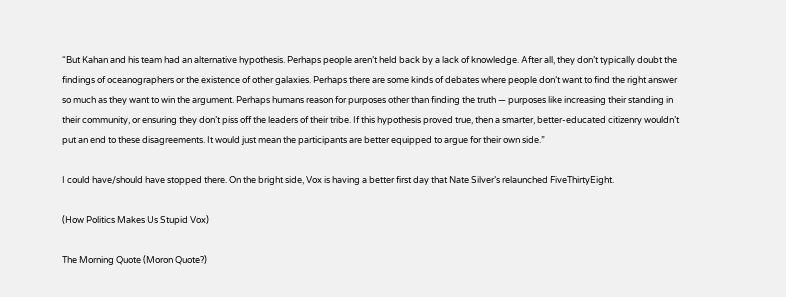“But Kahan and his team had an alternative hypothesis. Perhaps people aren’t held back by a lack of knowledge. After all, they don’t typically doubt the findings of oceanographers or the existence of other galaxies. Perhaps there are some kinds of debates where people don’t want to find the right answer so much as they want to win the argument. Perhaps humans reason for purposes other than finding the truth — purposes like increasing their standing in their community, or ensuring they don’t piss off the leaders of their tribe. If this hypothesis proved true, then a smarter, better-educated citizenry wouldn’t put an end to these disagreements. It would just mean the participants are better equipped to argue for their own side.”

I could have/should have stopped there. On the bright side, Vox is having a better first day that Nate Silver’s relaunched FiveThirtyEight.

(How Politics Makes Us Stupid Vox)

The Morning Quote (Moron Quote?)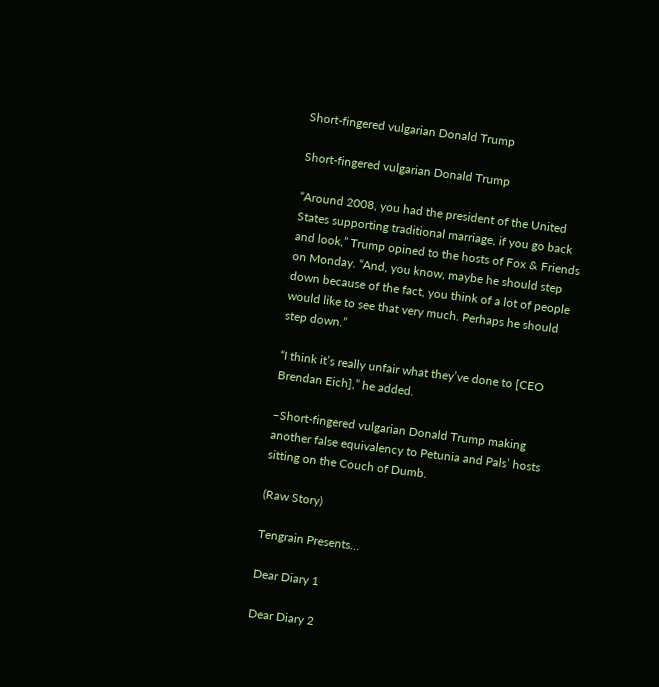Short-fingered vulgarian Donald Trump

Short-fingered vulgarian Donald Trump

“Around 2008, you had the president of the United States supporting traditional marriage, if you go back and look,” Trump opined to the hosts of Fox & Friends on Monday. “And, you know, maybe he should step down because of the fact, you think of a lot of people would like to see that very much. Perhaps he should step down.”

“I think it’s really unfair what they’ve done to [CEO Brendan Eich],” he added.

–Short-fingered vulgarian Donald Trump making another false equivalency to Petunia and Pals’ hosts sitting on the Couch of Dumb.

(Raw Story)

Tengrain Presents…

Dear Diary 1

Dear Diary 2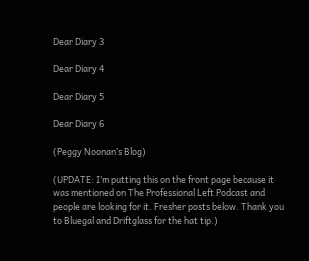Dear Diary 3

Dear Diary 4

Dear Diary 5

Dear Diary 6

(Peggy Noonan’s Blog)

(UPDATE: I’m putting this on the front page because it was mentioned on The Professional Left Podcast and people are looking for it. Fresher posts below. Thank you to Bluegal and Driftglass for the hat tip.)